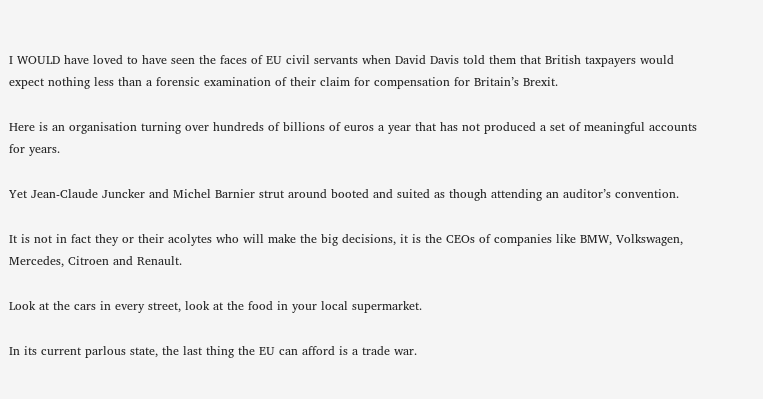I WOULD have loved to have seen the faces of EU civil servants when David Davis told them that British taxpayers would expect nothing less than a forensic examination of their claim for compensation for Britain’s Brexit.

Here is an organisation turning over hundreds of billions of euros a year that has not produced a set of meaningful accounts for years.

Yet Jean-Claude Juncker and Michel Barnier strut around booted and suited as though attending an auditor’s convention.

It is not in fact they or their acolytes who will make the big decisions, it is the CEOs of companies like BMW, Volkswagen, Mercedes, Citroen and Renault.

Look at the cars in every street, look at the food in your local supermarket.

In its current parlous state, the last thing the EU can afford is a trade war.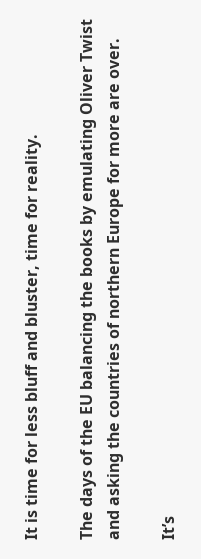It is time for less bluff and bluster, time for reality.

The days of the EU balancing the books by emulating Oliver Twist and asking the countries of northern Europe for more are over.

It’s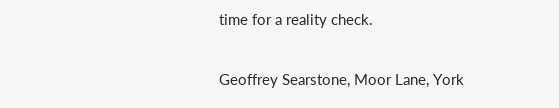time for a reality check.

Geoffrey Searstone, Moor Lane, York